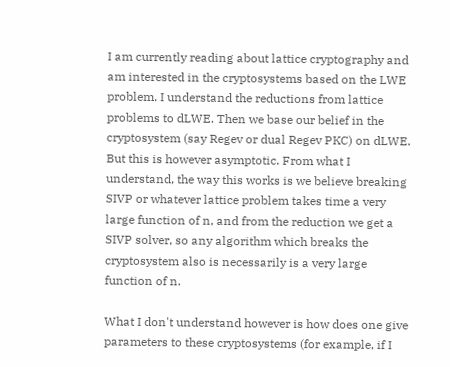I am currently reading about lattice cryptography and am interested in the cryptosystems based on the LWE problem. I understand the reductions from lattice problems to dLWE. Then we base our belief in the cryptosystem (say Regev or dual Regev PKC) on dLWE. But this is however asymptotic. From what I understand, the way this works is we believe breaking SIVP or whatever lattice problem takes time a very large function of n, and from the reduction we get a SIVP solver, so any algorithm which breaks the cryptosystem also is necessarily is a very large function of n.

What I don't understand however is how does one give parameters to these cryptosystems (for example, if I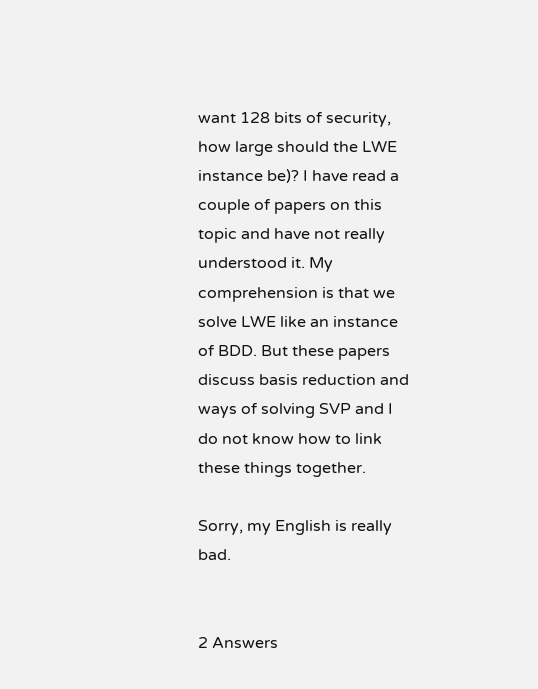want 128 bits of security, how large should the LWE instance be)? I have read a couple of papers on this topic and have not really understood it. My comprehension is that we solve LWE like an instance of BDD. But these papers discuss basis reduction and ways of solving SVP and I do not know how to link these things together.

Sorry, my English is really bad.


2 Answers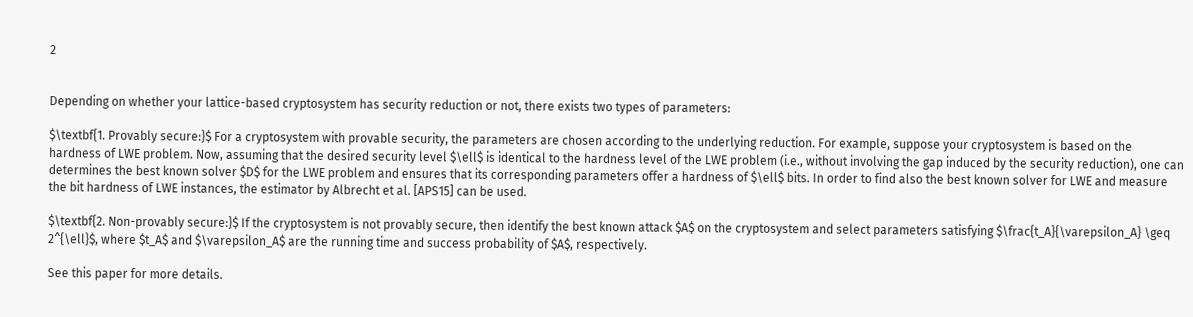2


Depending on whether your lattice-based cryptosystem has security reduction or not, there exists two types of parameters:

$\textbf{1. Provably secure:}$ For a cryptosystem with provable security, the parameters are chosen according to the underlying reduction. For example, suppose your cryptosystem is based on the hardness of LWE problem. Now, assuming that the desired security level $\ell$ is identical to the hardness level of the LWE problem (i.e., without involving the gap induced by the security reduction), one can determines the best known solver $D$ for the LWE problem and ensures that its corresponding parameters offer a hardness of $\ell$ bits. In order to find also the best known solver for LWE and measure the bit hardness of LWE instances, the estimator by Albrecht et al. [APS15] can be used.

$\textbf{2. Non-provably secure:}$ If the cryptosystem is not provably secure, then identify the best known attack $A$ on the cryptosystem and select parameters satisfying $\frac{t_A}{\varepsilon_A} \geq 2^{\ell}$, where $t_A$ and $\varepsilon_A$ are the running time and success probability of $A$, respectively.

See this paper for more details.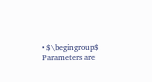• $\begingroup$ Parameters are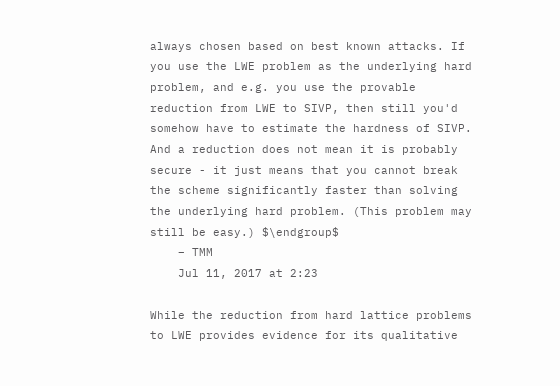always chosen based on best known attacks. If you use the LWE problem as the underlying hard problem, and e.g. you use the provable reduction from LWE to SIVP, then still you'd somehow have to estimate the hardness of SIVP. And a reduction does not mean it is probably secure - it just means that you cannot break the scheme significantly faster than solving the underlying hard problem. (This problem may still be easy.) $\endgroup$
    – TMM
    Jul 11, 2017 at 2:23

While the reduction from hard lattice problems to LWE provides evidence for its qualitative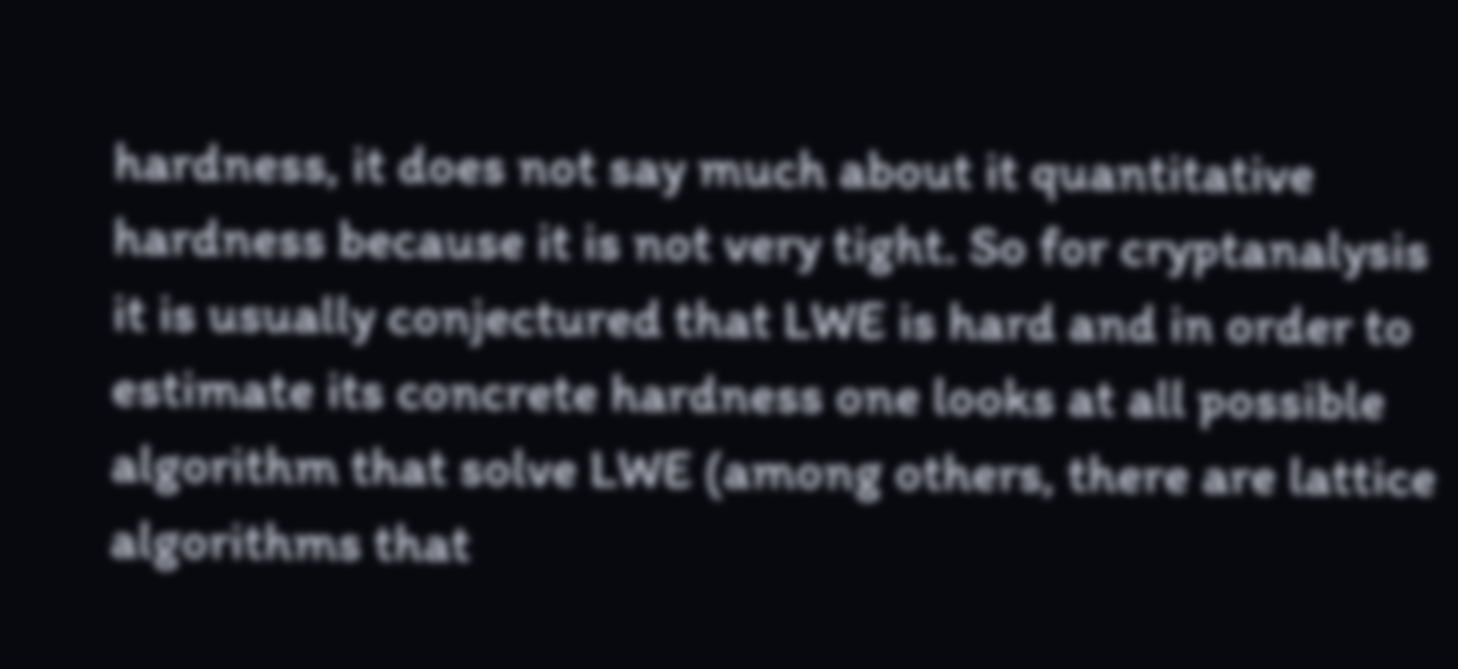hardness, it does not say much about it quantitative hardness because it is not very tight. So for cryptanalysis it is usually conjectured that LWE is hard and in order to estimate its concrete hardness one looks at all possible algorithm that solve LWE (among others, there are lattice algorithms that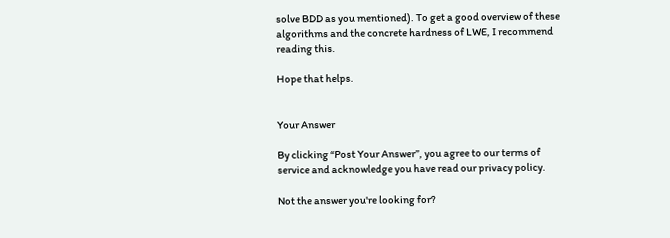solve BDD as you mentioned). To get a good overview of these algorithms and the concrete hardness of LWE, I recommend reading this.

Hope that helps.


Your Answer

By clicking “Post Your Answer”, you agree to our terms of service and acknowledge you have read our privacy policy.

Not the answer you're looking for?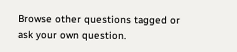Browse other questions tagged or ask your own question.